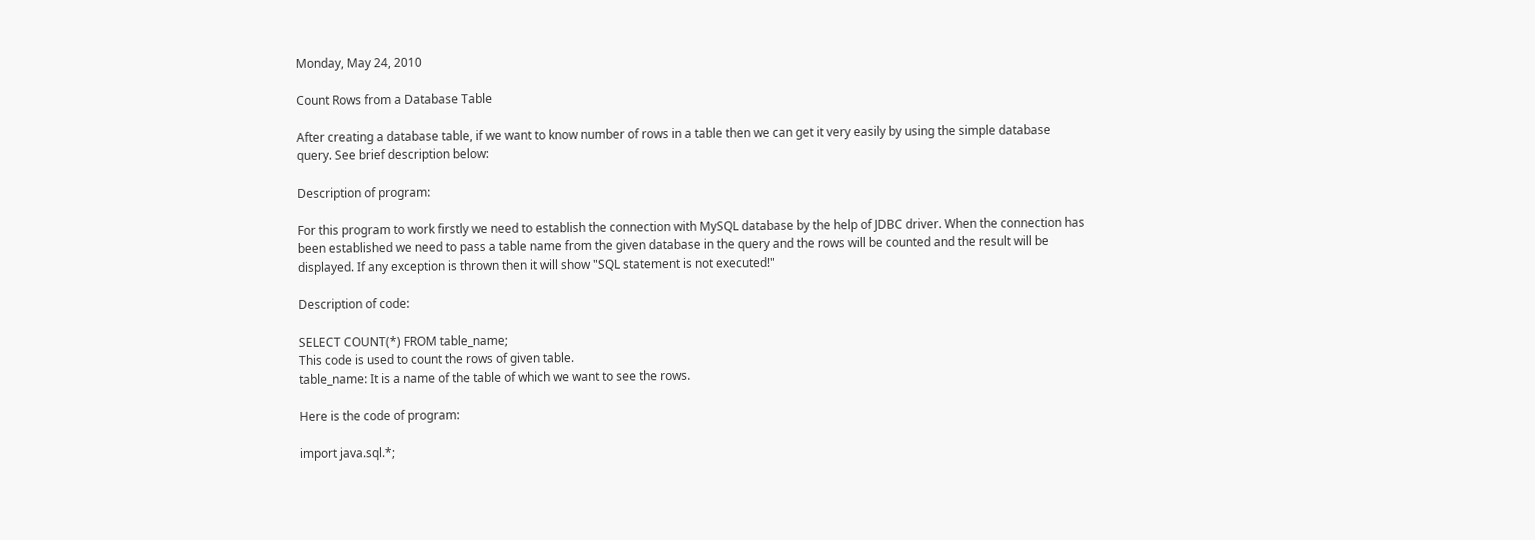Monday, May 24, 2010

Count Rows from a Database Table

After creating a database table, if we want to know number of rows in a table then we can get it very easily by using the simple database query. See brief description below:

Description of program:

For this program to work firstly we need to establish the connection with MySQL database by the help of JDBC driver. When the connection has been established we need to pass a table name from the given database in the query and the rows will be counted and the result will be displayed. If any exception is thrown then it will show "SQL statement is not executed!"

Description of code:

SELECT COUNT(*) FROM table_name;
This code is used to count the rows of given table.
table_name: It is a name of the table of which we want to see the rows.

Here is the code of program:

import java.sql.*;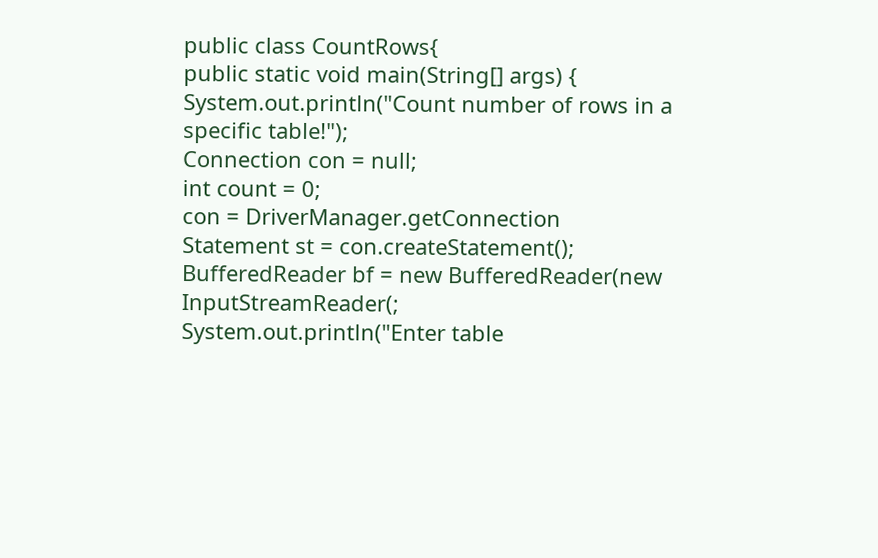public class CountRows{
public static void main(String[] args) {
System.out.println("Count number of rows in a specific table!");
Connection con = null;
int count = 0;
con = DriverManager.getConnection
Statement st = con.createStatement();
BufferedReader bf = new BufferedReader(new InputStreamReader(;
System.out.println("Enter table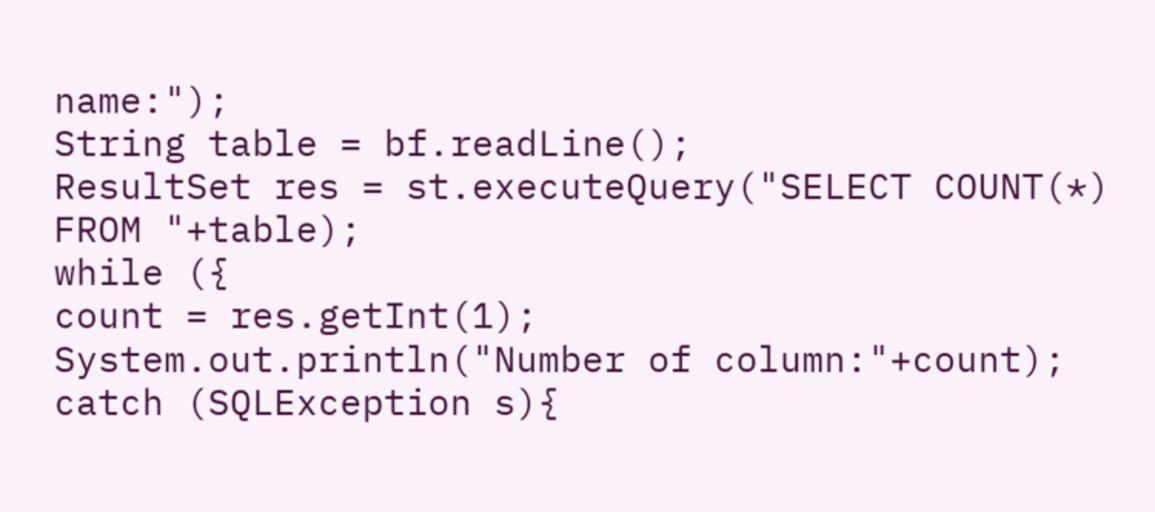name:");
String table = bf.readLine();
ResultSet res = st.executeQuery("SELECT COUNT(*) FROM "+table);
while ({
count = res.getInt(1);
System.out.println("Number of column:"+count);
catch (SQLException s){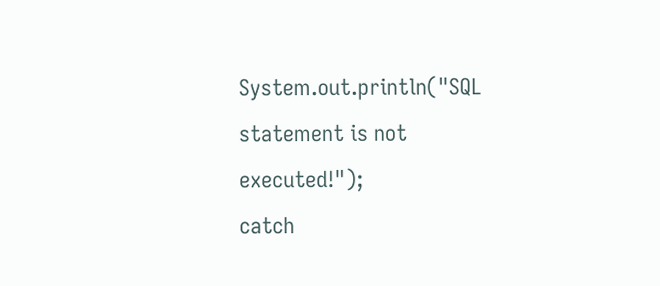System.out.println("SQL statement is not executed!");
catch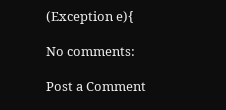(Exception e){

No comments:

Post a Comment